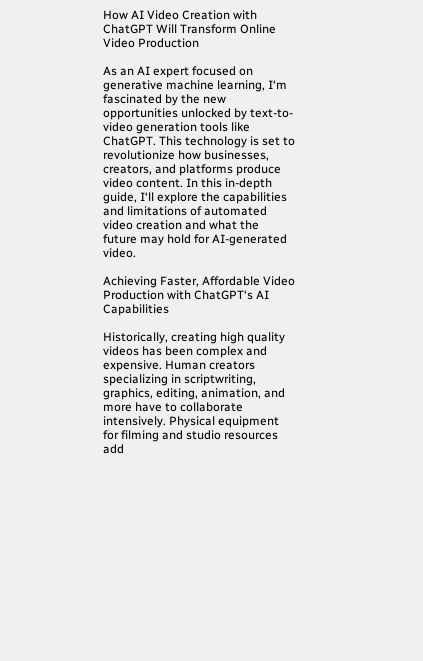How AI Video Creation with ChatGPT Will Transform Online Video Production

As an AI expert focused on generative machine learning, I‘m fascinated by the new opportunities unlocked by text-to-video generation tools like ChatGPT. This technology is set to revolutionize how businesses, creators, and platforms produce video content. In this in-depth guide, I‘ll explore the capabilities and limitations of automated video creation and what the future may hold for AI-generated video.

Achieving Faster, Affordable Video Production with ChatGPT‘s AI Capabilities

Historically, creating high quality videos has been complex and expensive. Human creators specializing in scriptwriting, graphics, editing, animation, and more have to collaborate intensively. Physical equipment for filming and studio resources add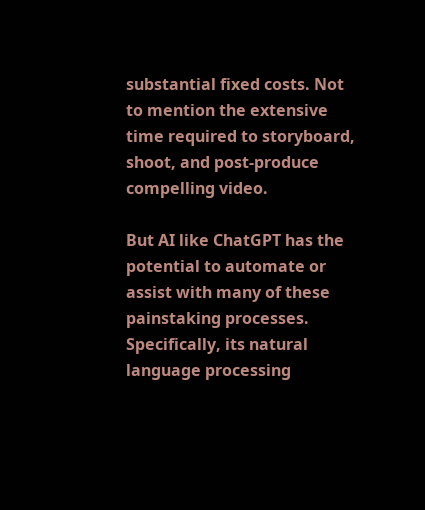substantial fixed costs. Not to mention the extensive time required to storyboard, shoot, and post-produce compelling video.

But AI like ChatGPT has the potential to automate or assist with many of these painstaking processes. Specifically, its natural language processing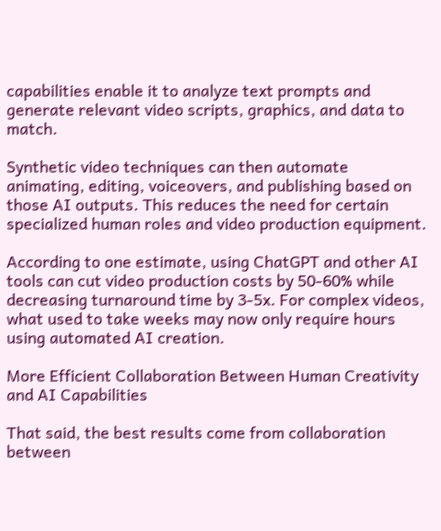capabilities enable it to analyze text prompts and generate relevant video scripts, graphics, and data to match.

Synthetic video techniques can then automate animating, editing, voiceovers, and publishing based on those AI outputs. This reduces the need for certain specialized human roles and video production equipment.

According to one estimate, using ChatGPT and other AI tools can cut video production costs by 50-60% while decreasing turnaround time by 3-5x. For complex videos, what used to take weeks may now only require hours using automated AI creation.

More Efficient Collaboration Between Human Creativity and AI Capabilities

That said, the best results come from collaboration between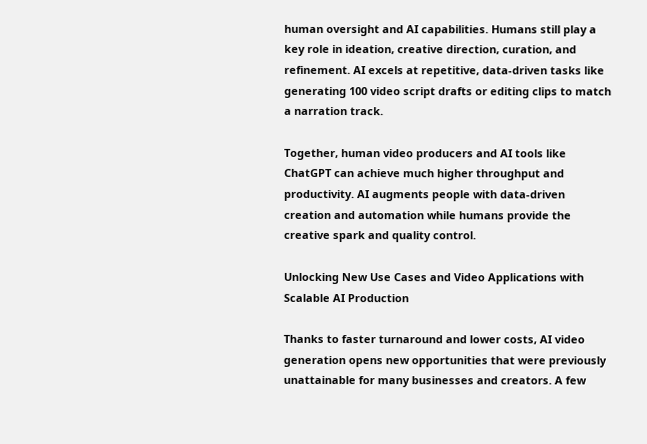human oversight and AI capabilities. Humans still play a key role in ideation, creative direction, curation, and refinement. AI excels at repetitive, data-driven tasks like generating 100 video script drafts or editing clips to match a narration track.

Together, human video producers and AI tools like ChatGPT can achieve much higher throughput and productivity. AI augments people with data-driven creation and automation while humans provide the creative spark and quality control.

Unlocking New Use Cases and Video Applications with Scalable AI Production

Thanks to faster turnaround and lower costs, AI video generation opens new opportunities that were previously unattainable for many businesses and creators. A few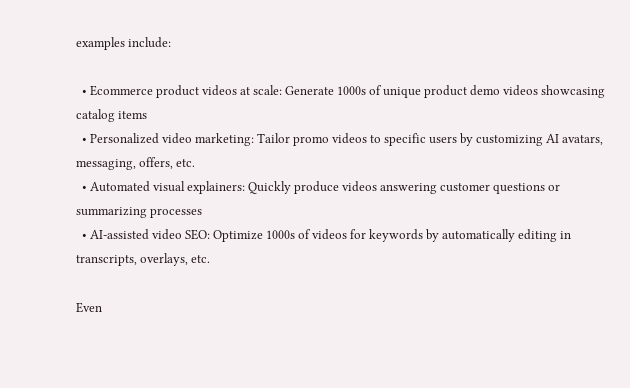examples include:

  • Ecommerce product videos at scale: Generate 1000s of unique product demo videos showcasing catalog items
  • Personalized video marketing: Tailor promo videos to specific users by customizing AI avatars, messaging, offers, etc.
  • Automated visual explainers: Quickly produce videos answering customer questions or summarizing processes
  • AI-assisted video SEO: Optimize 1000s of videos for keywords by automatically editing in transcripts, overlays, etc.

Even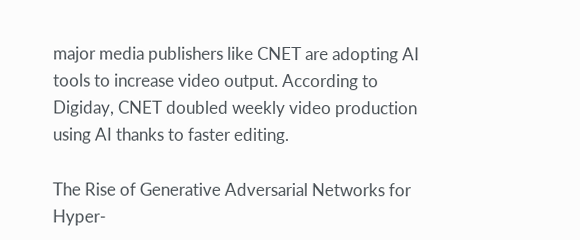major media publishers like CNET are adopting AI tools to increase video output. According to Digiday, CNET doubled weekly video production using AI thanks to faster editing.

The Rise of Generative Adversarial Networks for Hyper-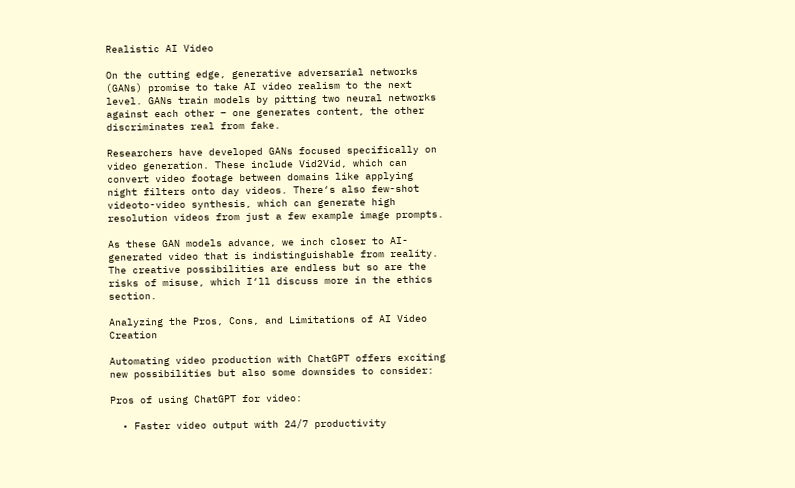Realistic AI Video

On the cutting edge, generative adversarial networks (GANs) promise to take AI video realism to the next level. GANs train models by pitting two neural networks against each other – one generates content, the other discriminates real from fake.

Researchers have developed GANs focused specifically on video generation. These include Vid2Vid, which can convert video footage between domains like applying night filters onto day videos. There‘s also few-shot videoto-video synthesis, which can generate high resolution videos from just a few example image prompts.

As these GAN models advance, we inch closer to AI-generated video that is indistinguishable from reality. The creative possibilities are endless but so are the risks of misuse, which I‘ll discuss more in the ethics section.

Analyzing the Pros, Cons, and Limitations of AI Video Creation

Automating video production with ChatGPT offers exciting new possibilities but also some downsides to consider:

Pros of using ChatGPT for video:

  • Faster video output with 24/7 productivity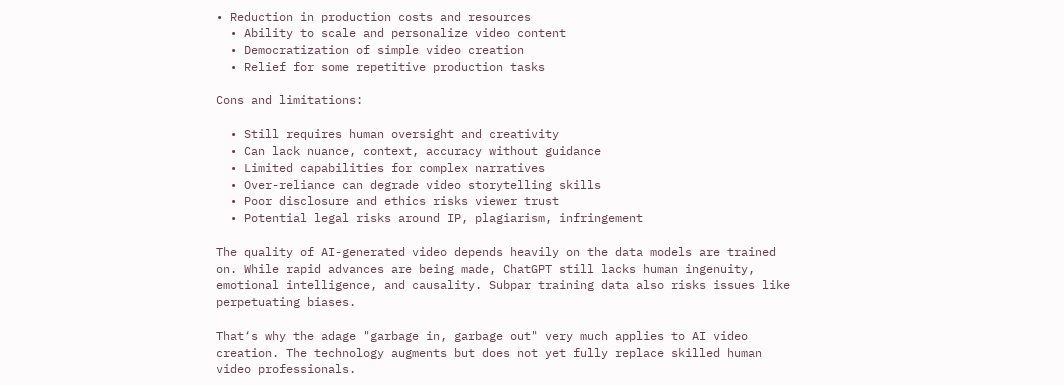• Reduction in production costs and resources
  • Ability to scale and personalize video content
  • Democratization of simple video creation
  • Relief for some repetitive production tasks

Cons and limitations:

  • Still requires human oversight and creativity
  • Can lack nuance, context, accuracy without guidance
  • Limited capabilities for complex narratives
  • Over-reliance can degrade video storytelling skills
  • Poor disclosure and ethics risks viewer trust
  • Potential legal risks around IP, plagiarism, infringement

The quality of AI-generated video depends heavily on the data models are trained on. While rapid advances are being made, ChatGPT still lacks human ingenuity, emotional intelligence, and causality. Subpar training data also risks issues like perpetuating biases.

That‘s why the adage "garbage in, garbage out" very much applies to AI video creation. The technology augments but does not yet fully replace skilled human video professionals.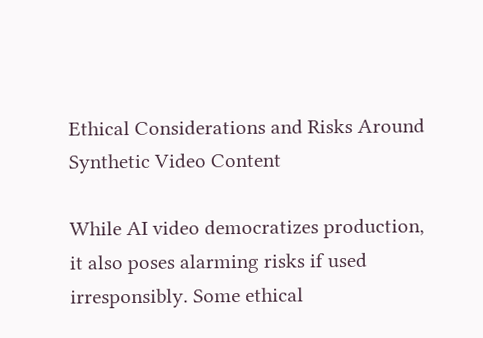Ethical Considerations and Risks Around Synthetic Video Content

While AI video democratizes production, it also poses alarming risks if used irresponsibly. Some ethical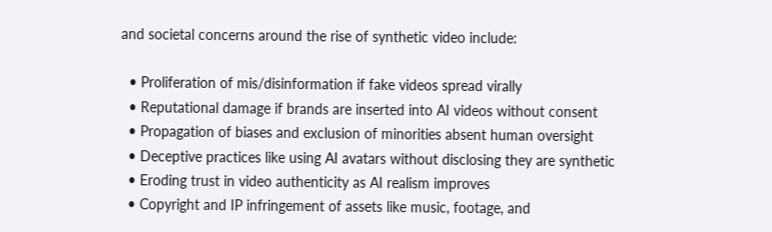and societal concerns around the rise of synthetic video include:

  • Proliferation of mis/disinformation if fake videos spread virally
  • Reputational damage if brands are inserted into AI videos without consent
  • Propagation of biases and exclusion of minorities absent human oversight
  • Deceptive practices like using AI avatars without disclosing they are synthetic
  • Eroding trust in video authenticity as AI realism improves
  • Copyright and IP infringement of assets like music, footage, and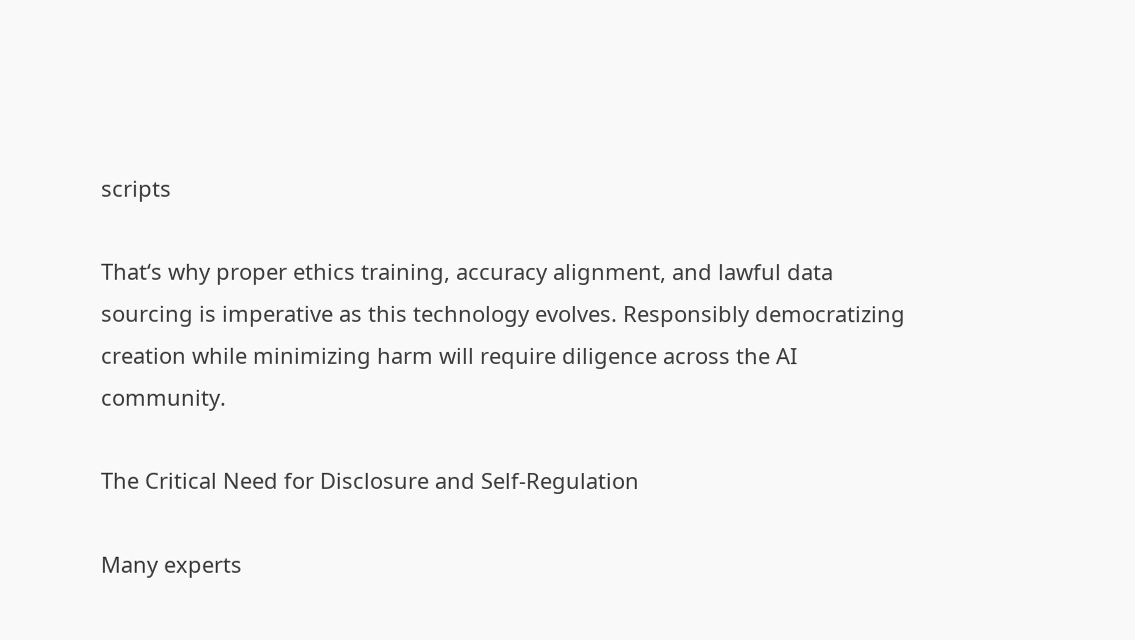scripts

That‘s why proper ethics training, accuracy alignment, and lawful data sourcing is imperative as this technology evolves. Responsibly democratizing creation while minimizing harm will require diligence across the AI community.

The Critical Need for Disclosure and Self-Regulation

Many experts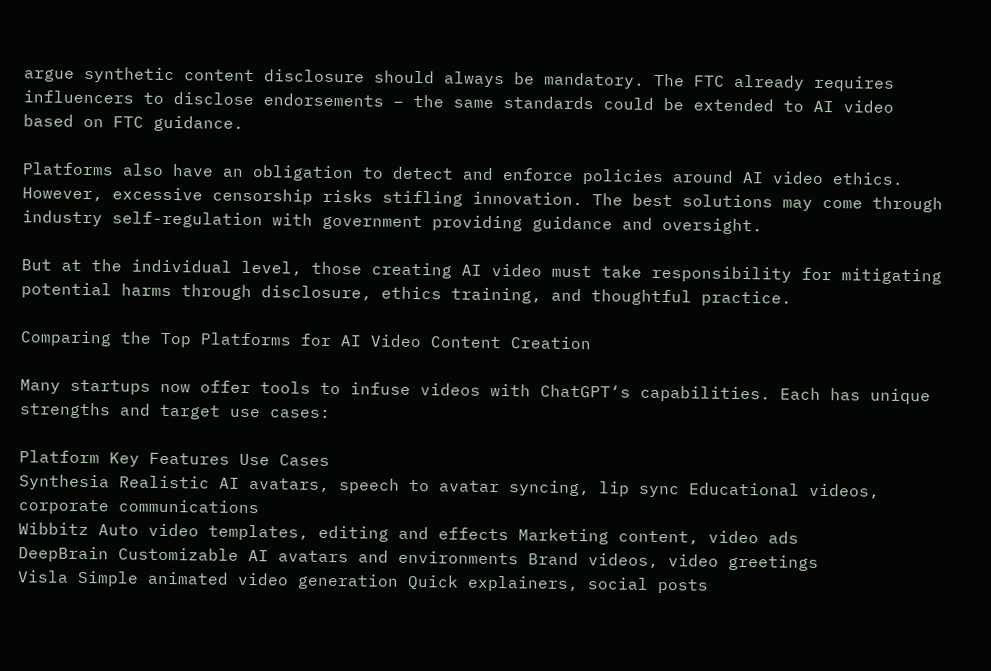argue synthetic content disclosure should always be mandatory. The FTC already requires influencers to disclose endorsements – the same standards could be extended to AI video based on FTC guidance.

Platforms also have an obligation to detect and enforce policies around AI video ethics. However, excessive censorship risks stifling innovation. The best solutions may come through industry self-regulation with government providing guidance and oversight.

But at the individual level, those creating AI video must take responsibility for mitigating potential harms through disclosure, ethics training, and thoughtful practice.

Comparing the Top Platforms for AI Video Content Creation

Many startups now offer tools to infuse videos with ChatGPT‘s capabilities. Each has unique strengths and target use cases:

Platform Key Features Use Cases
Synthesia Realistic AI avatars, speech to avatar syncing, lip sync Educational videos, corporate communications
Wibbitz Auto video templates, editing and effects Marketing content, video ads
DeepBrain Customizable AI avatars and environments Brand videos, video greetings
Visla Simple animated video generation Quick explainers, social posts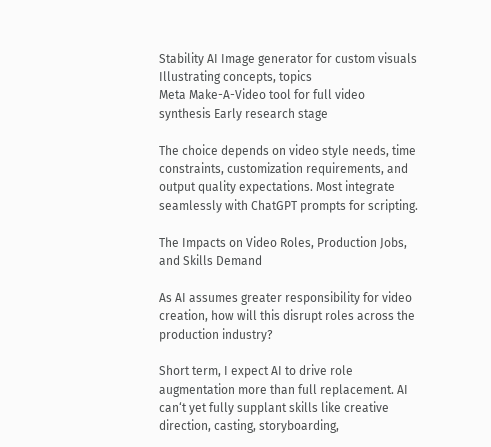Stability AI Image generator for custom visuals Illustrating concepts, topics
Meta Make-A-Video tool for full video synthesis Early research stage

The choice depends on video style needs, time constraints, customization requirements, and output quality expectations. Most integrate seamlessly with ChatGPT prompts for scripting.

The Impacts on Video Roles, Production Jobs, and Skills Demand

As AI assumes greater responsibility for video creation, how will this disrupt roles across the production industry?

Short term, I expect AI to drive role augmentation more than full replacement. AI can‘t yet fully supplant skills like creative direction, casting, storyboarding,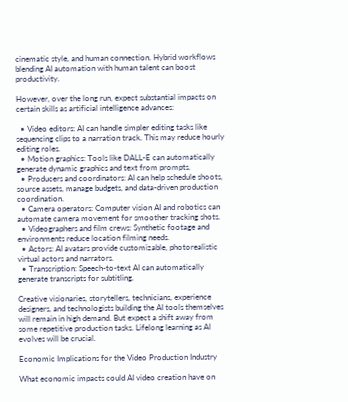cinematic style, and human connection. Hybrid workflows blending AI automation with human talent can boost productivity.

However, over the long run, expect substantial impacts on certain skills as artificial intelligence advances:

  • Video editors: AI can handle simpler editing tasks like sequencing clips to a narration track. This may reduce hourly editing roles.
  • Motion graphics: Tools like DALL-E can automatically generate dynamic graphics and text from prompts.
  • Producers and coordinators: AI can help schedule shoots, source assets, manage budgets, and data-driven production coordination.
  • Camera operators: Computer vision AI and robotics can automate camera movement for smoother tracking shots.
  • Videographers and film crews: Synthetic footage and environments reduce location filming needs.
  • Actors: AI avatars provide customizable, photorealistic virtual actors and narrators.
  • Transcription: Speech-to-text AI can automatically generate transcripts for subtitling.

Creative visionaries, storytellers, technicians, experience designers, and technologists building the AI tools themselves will remain in high demand. But expect a shift away from some repetitive production tasks. Lifelong learning as AI evolves will be crucial.

Economic Implications for the Video Production Industry

What economic impacts could AI video creation have on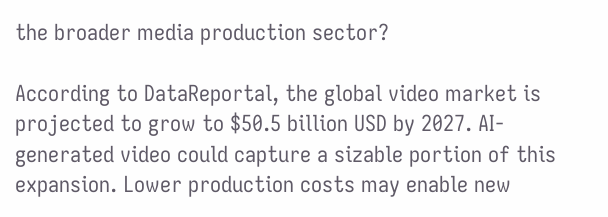the broader media production sector?

According to DataReportal, the global video market is projected to grow to $50.5 billion USD by 2027. AI-generated video could capture a sizable portion of this expansion. Lower production costs may enable new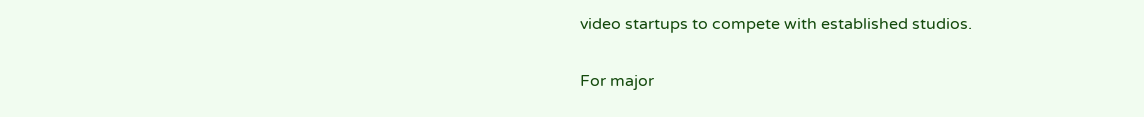video startups to compete with established studios.

For major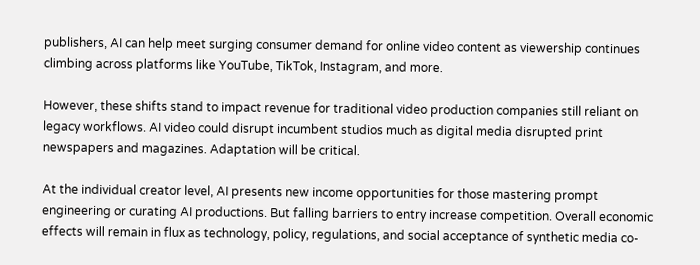publishers, AI can help meet surging consumer demand for online video content as viewership continues climbing across platforms like YouTube, TikTok, Instagram, and more.

However, these shifts stand to impact revenue for traditional video production companies still reliant on legacy workflows. AI video could disrupt incumbent studios much as digital media disrupted print newspapers and magazines. Adaptation will be critical.

At the individual creator level, AI presents new income opportunities for those mastering prompt engineering or curating AI productions. But falling barriers to entry increase competition. Overall economic effects will remain in flux as technology, policy, regulations, and social acceptance of synthetic media co-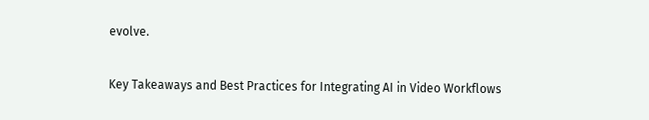evolve.

Key Takeaways and Best Practices for Integrating AI in Video Workflows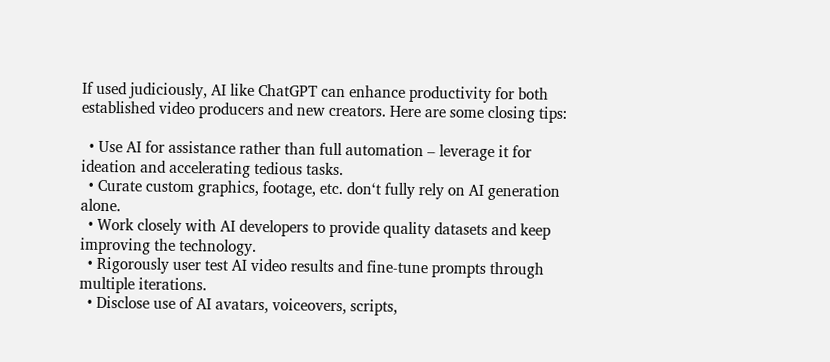If used judiciously, AI like ChatGPT can enhance productivity for both established video producers and new creators. Here are some closing tips:

  • Use AI for assistance rather than full automation – leverage it for ideation and accelerating tedious tasks.
  • Curate custom graphics, footage, etc. don‘t fully rely on AI generation alone.
  • Work closely with AI developers to provide quality datasets and keep improving the technology.
  • Rigorously user test AI video results and fine-tune prompts through multiple iterations.
  • Disclose use of AI avatars, voiceovers, scripts,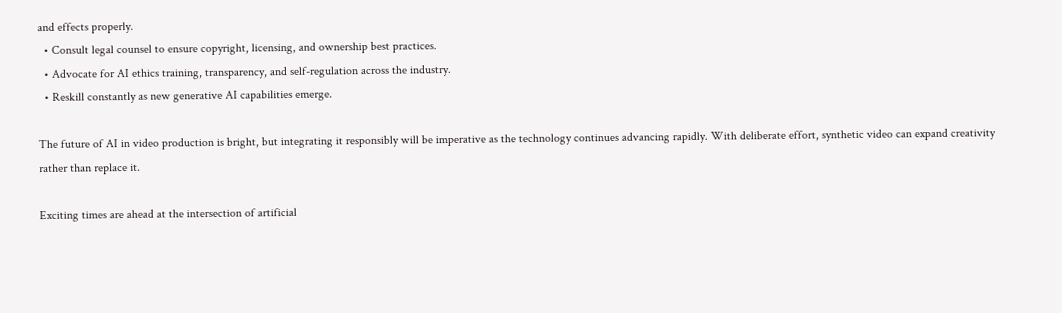and effects properly.
  • Consult legal counsel to ensure copyright, licensing, and ownership best practices.
  • Advocate for AI ethics training, transparency, and self-regulation across the industry.
  • Reskill constantly as new generative AI capabilities emerge.

The future of AI in video production is bright, but integrating it responsibly will be imperative as the technology continues advancing rapidly. With deliberate effort, synthetic video can expand creativity rather than replace it.

Exciting times are ahead at the intersection of artificial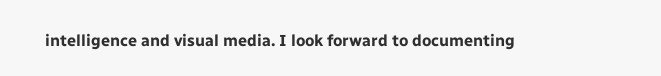intelligence and visual media. I look forward to documenting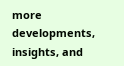more developments, insights, and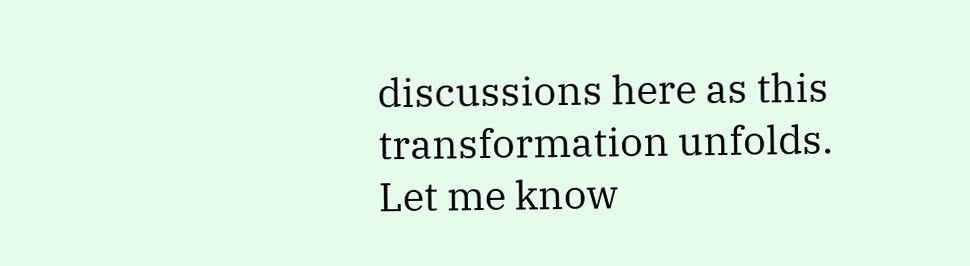discussions here as this transformation unfolds. Let me know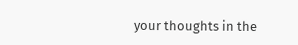your thoughts in the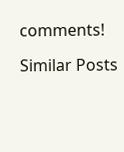comments!

Similar Posts